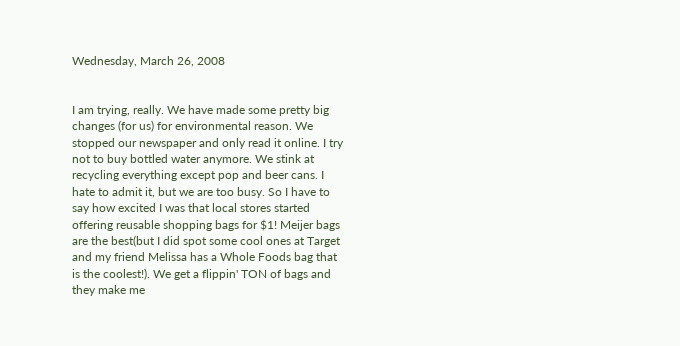Wednesday, March 26, 2008


I am trying, really. We have made some pretty big changes (for us) for environmental reason. We stopped our newspaper and only read it online. I try not to buy bottled water anymore. We stink at recycling everything except pop and beer cans. I hate to admit it, but we are too busy. So I have to say how excited I was that local stores started offering reusable shopping bags for $1! Meijer bags are the best(but I did spot some cool ones at Target and my friend Melissa has a Whole Foods bag that is the coolest!). We get a flippin' TON of bags and they make me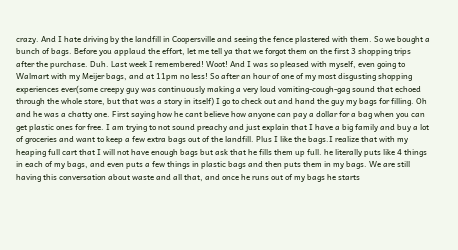crazy. And I hate driving by the landfill in Coopersville and seeing the fence plastered with them. So we bought a bunch of bags. Before you applaud the effort, let me tell ya that we forgot them on the first 3 shopping trips after the purchase. Duh. Last week I remembered! Woot! And I was so pleased with myself, even going to Walmart with my Meijer bags, and at 11pm no less! So after an hour of one of my most disgusting shopping experiences ever(some creepy guy was continuously making a very loud vomiting-cough-gag sound that echoed through the whole store, but that was a story in itself) I go to check out and hand the guy my bags for filling. Oh and he was a chatty one. First saying how he cant believe how anyone can pay a dollar for a bag when you can get plastic ones for free. I am trying to not sound preachy and just explain that I have a big family and buy a lot of groceries and want to keep a few extra bags out of the landfill. Plus I like the bags.I realize that with my heaping full cart that I will not have enough bags but ask that he fills them up full. he literally puts like 4 things in each of my bags, and even puts a few things in plastic bags and then puts them in my bags. We are still having this conversation about waste and all that, and once he runs out of my bags he starts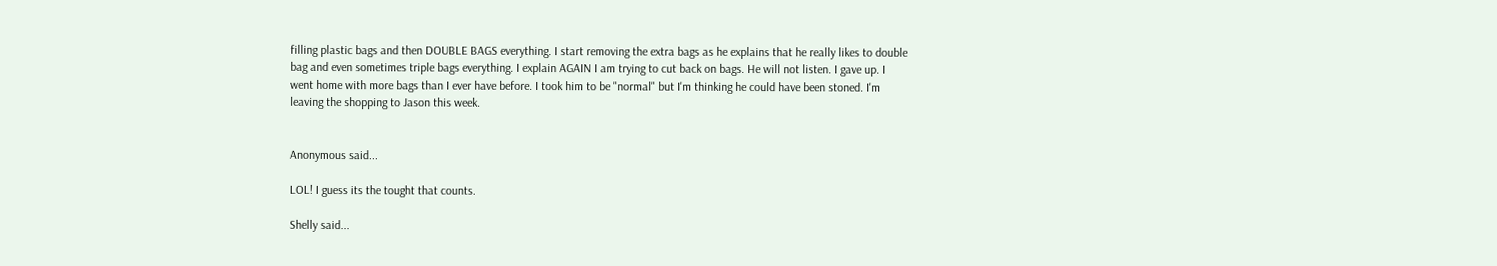filling plastic bags and then DOUBLE BAGS everything. I start removing the extra bags as he explains that he really likes to double bag and even sometimes triple bags everything. I explain AGAIN I am trying to cut back on bags. He will not listen. I gave up. I went home with more bags than I ever have before. I took him to be "normal" but I'm thinking he could have been stoned. I'm leaving the shopping to Jason this week.


Anonymous said...

LOL! I guess its the tought that counts.

Shelly said...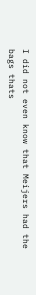I did not even know that Meijers had the bags thats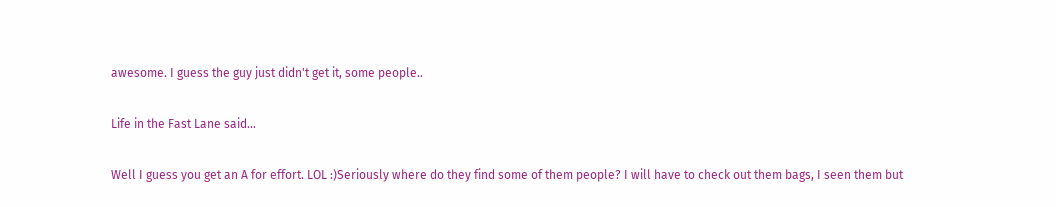awesome. I guess the guy just didn't get it, some people..

Life in the Fast Lane said...

Well I guess you get an A for effort. LOL :)Seriously where do they find some of them people? I will have to check out them bags, I seen them but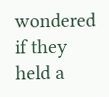wondered if they held a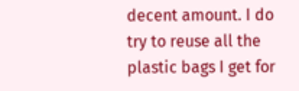decent amount. I do try to reuse all the plastic bags I get for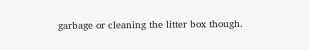garbage or cleaning the litter box though.